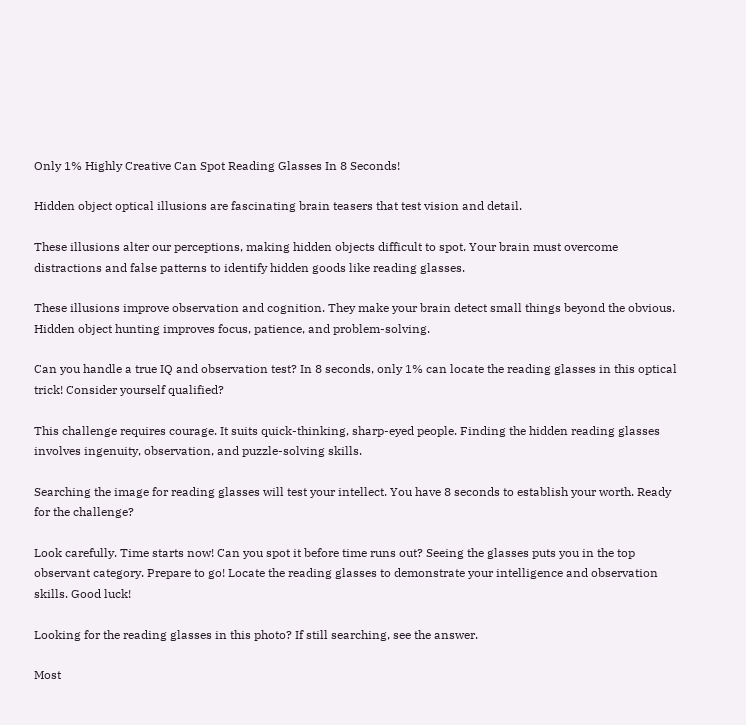Only 1% Highly Creative Can Spot Reading Glasses In 8 Seconds!

Hidden object optical illusions are fascinating brain teasers that test vision and detail.

These illusions alter our perceptions, making hidden objects difficult to spot. Your brain must overcome distractions and false patterns to identify hidden goods like reading glasses.

These illusions improve observation and cognition. They make your brain detect small things beyond the obvious. Hidden object hunting improves focus, patience, and problem-solving.

Can you handle a true IQ and observation test? In 8 seconds, only 1% can locate the reading glasses in this optical trick! Consider yourself qualified?

This challenge requires courage. It suits quick-thinking, sharp-eyed people. Finding the hidden reading glasses involves ingenuity, observation, and puzzle-solving skills.

Searching the image for reading glasses will test your intellect. You have 8 seconds to establish your worth. Ready for the challenge?

Look carefully. Time starts now! Can you spot it before time runs out? Seeing the glasses puts you in the top observant category. Prepare to go! Locate the reading glasses to demonstrate your intelligence and observation skills. Good luck!

Looking for the reading glasses in this photo? If still searching, see the answer.

Most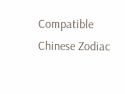Compatible Chinese Zodiac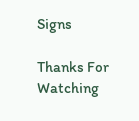Signs

Thanks For Watching